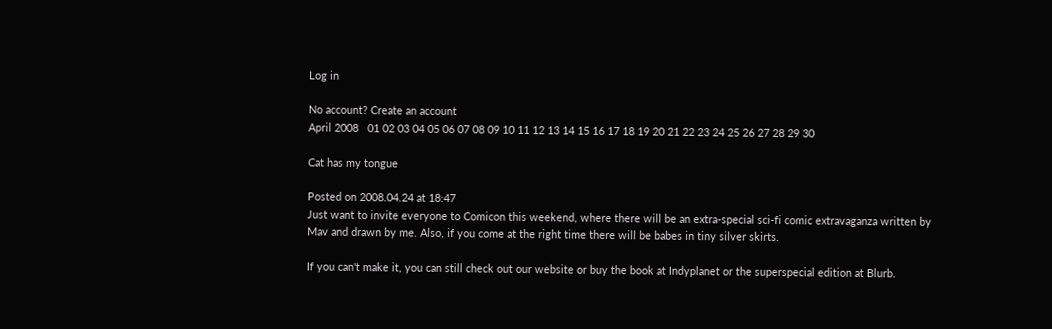Log in

No account? Create an account
April 2008   01 02 03 04 05 06 07 08 09 10 11 12 13 14 15 16 17 18 19 20 21 22 23 24 25 26 27 28 29 30

Cat has my tongue

Posted on 2008.04.24 at 18:47
Just want to invite everyone to Comicon this weekend, where there will be an extra-special sci-fi comic extravaganza written by Mav and drawn by me. Also, if you come at the right time there will be babes in tiny silver skirts.

If you can't make it, you can still check out our website or buy the book at Indyplanet or the superspecial edition at Blurb.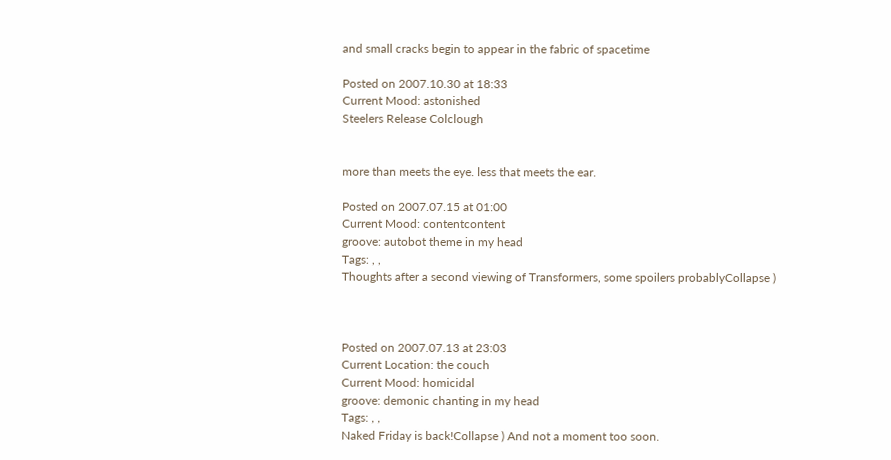and small cracks begin to appear in the fabric of spacetime

Posted on 2007.10.30 at 18:33
Current Mood: astonished
Steelers Release Colclough


more than meets the eye. less that meets the ear.

Posted on 2007.07.15 at 01:00
Current Mood: contentcontent
groove: autobot theme in my head
Tags: , ,
Thoughts after a second viewing of Transformers, some spoilers probablyCollapse )



Posted on 2007.07.13 at 23:03
Current Location: the couch
Current Mood: homicidal
groove: demonic chanting in my head
Tags: , ,
Naked Friday is back!Collapse ) And not a moment too soon.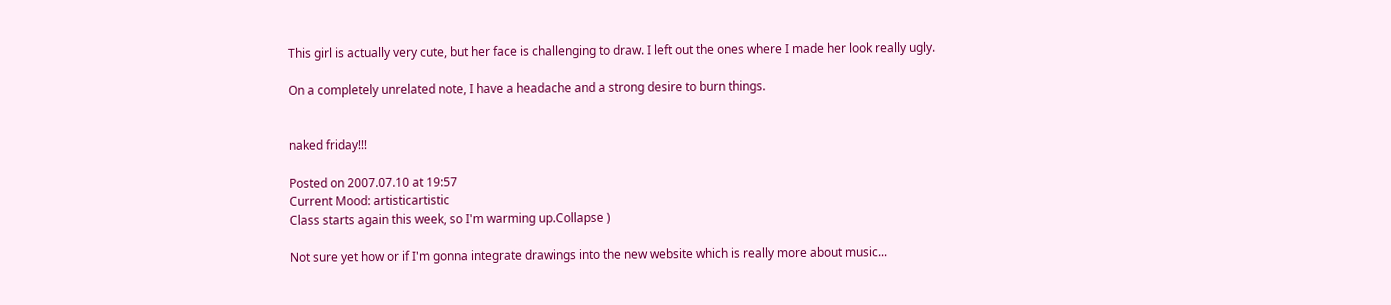This girl is actually very cute, but her face is challenging to draw. I left out the ones where I made her look really ugly.

On a completely unrelated note, I have a headache and a strong desire to burn things.


naked friday!!!

Posted on 2007.07.10 at 19:57
Current Mood: artisticartistic
Class starts again this week, so I'm warming up.Collapse )

Not sure yet how or if I'm gonna integrate drawings into the new website which is really more about music...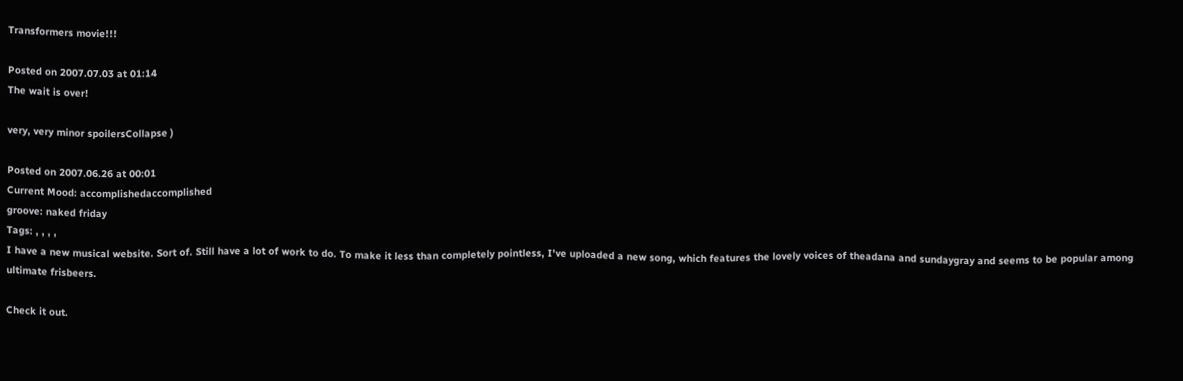Transformers movie!!!

Posted on 2007.07.03 at 01:14
The wait is over!

very, very minor spoilersCollapse )

Posted on 2007.06.26 at 00:01
Current Mood: accomplishedaccomplished
groove: naked friday
Tags: , , , ,
I have a new musical website. Sort of. Still have a lot of work to do. To make it less than completely pointless, I've uploaded a new song, which features the lovely voices of theadana and sundaygray and seems to be popular among ultimate frisbeers.

Check it out.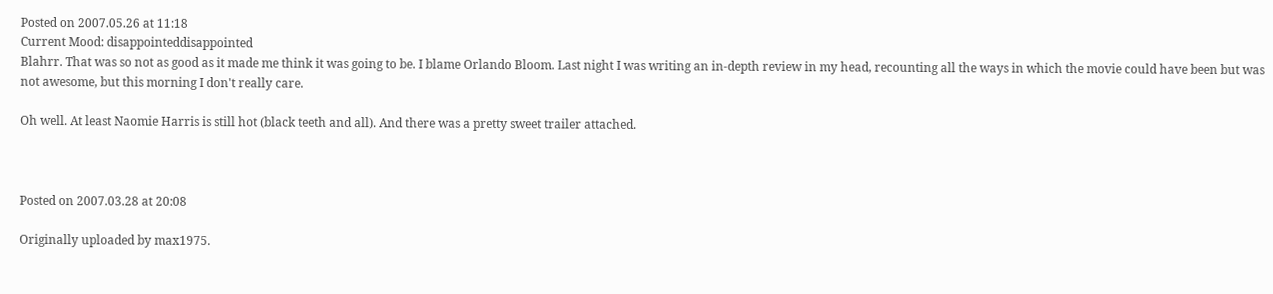Posted on 2007.05.26 at 11:18
Current Mood: disappointeddisappointed
Blahrr. That was so not as good as it made me think it was going to be. I blame Orlando Bloom. Last night I was writing an in-depth review in my head, recounting all the ways in which the movie could have been but was not awesome, but this morning I don't really care.

Oh well. At least Naomie Harris is still hot (black teeth and all). And there was a pretty sweet trailer attached.



Posted on 2007.03.28 at 20:08

Originally uploaded by max1975.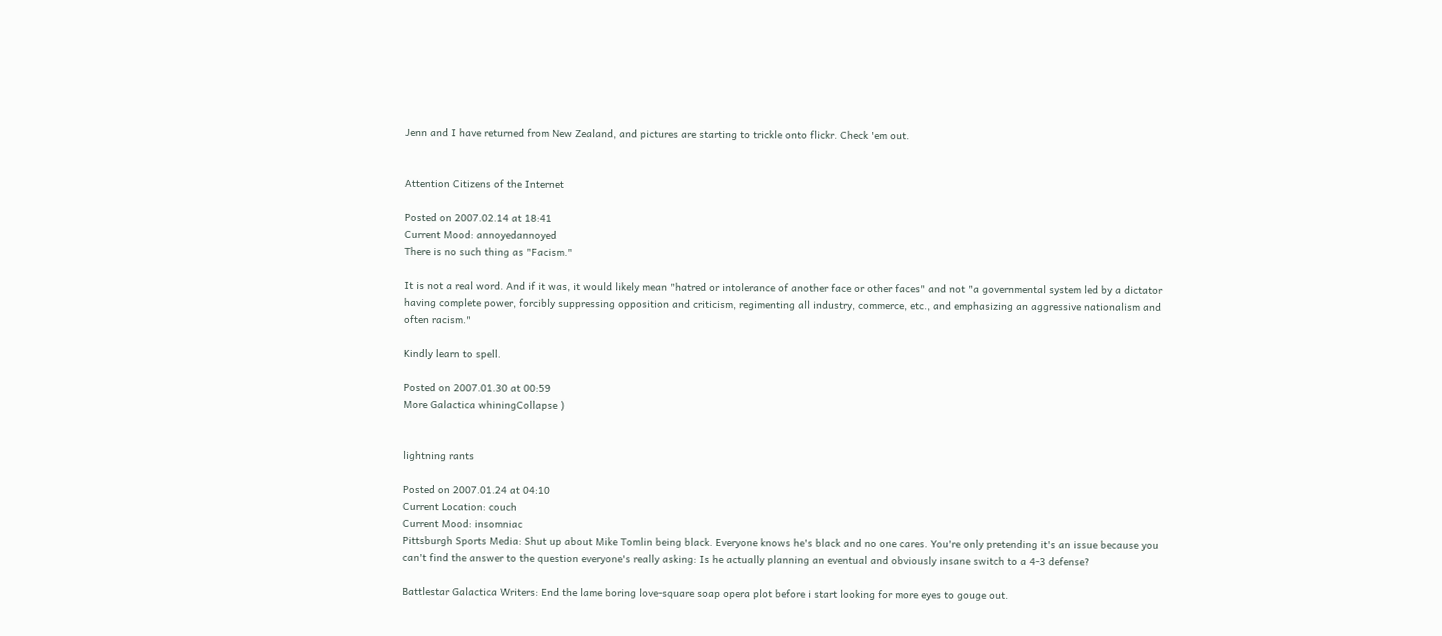Jenn and I have returned from New Zealand, and pictures are starting to trickle onto flickr. Check 'em out.


Attention Citizens of the Internet

Posted on 2007.02.14 at 18:41
Current Mood: annoyedannoyed
There is no such thing as "Facism."

It is not a real word. And if it was, it would likely mean "hatred or intolerance of another face or other faces" and not "a governmental system led by a dictator having complete power, forcibly suppressing opposition and criticism, regimenting all industry, commerce, etc., and emphasizing an aggressive nationalism and often racism."

Kindly learn to spell.

Posted on 2007.01.30 at 00:59
More Galactica whiningCollapse )


lightning rants

Posted on 2007.01.24 at 04:10
Current Location: couch
Current Mood: insomniac
Pittsburgh Sports Media: Shut up about Mike Tomlin being black. Everyone knows he's black and no one cares. You're only pretending it's an issue because you can't find the answer to the question everyone's really asking: Is he actually planning an eventual and obviously insane switch to a 4-3 defense?

Battlestar Galactica Writers: End the lame boring love-square soap opera plot before i start looking for more eyes to gouge out.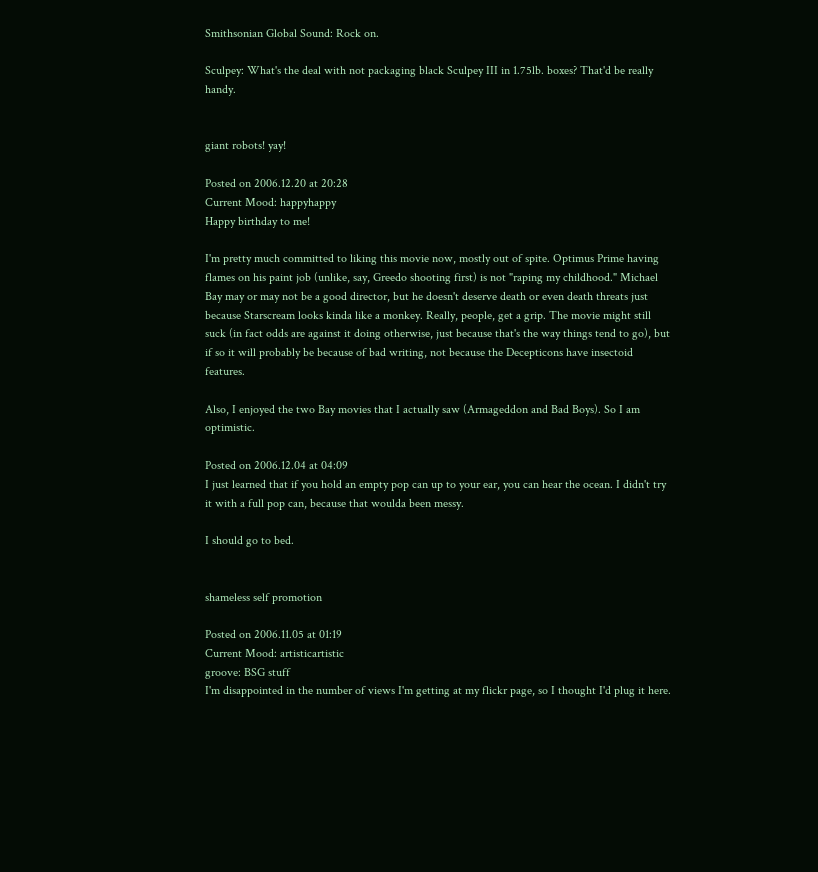Smithsonian Global Sound: Rock on.

Sculpey: What's the deal with not packaging black Sculpey III in 1.75lb. boxes? That'd be really handy.


giant robots! yay!

Posted on 2006.12.20 at 20:28
Current Mood: happyhappy
Happy birthday to me!

I'm pretty much committed to liking this movie now, mostly out of spite. Optimus Prime having flames on his paint job (unlike, say, Greedo shooting first) is not "raping my childhood." Michael Bay may or may not be a good director, but he doesn't deserve death or even death threats just because Starscream looks kinda like a monkey. Really, people, get a grip. The movie might still suck (in fact odds are against it doing otherwise, just because that's the way things tend to go), but if so it will probably be because of bad writing, not because the Decepticons have insectoid features.

Also, I enjoyed the two Bay movies that I actually saw (Armageddon and Bad Boys). So I am optimistic.

Posted on 2006.12.04 at 04:09
I just learned that if you hold an empty pop can up to your ear, you can hear the ocean. I didn't try it with a full pop can, because that woulda been messy.

I should go to bed.


shameless self promotion

Posted on 2006.11.05 at 01:19
Current Mood: artisticartistic
groove: BSG stuff
I'm disappointed in the number of views I'm getting at my flickr page, so I thought I'd plug it here.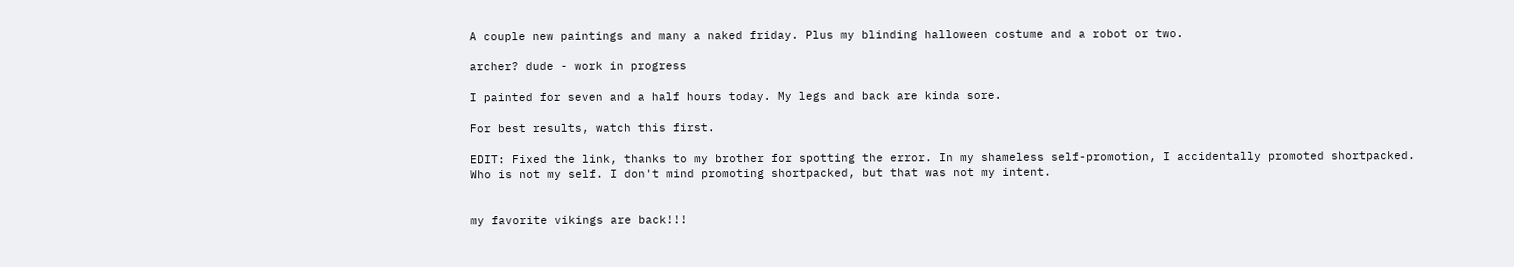A couple new paintings and many a naked friday. Plus my blinding halloween costume and a robot or two.

archer? dude - work in progress

I painted for seven and a half hours today. My legs and back are kinda sore.

For best results, watch this first.

EDIT: Fixed the link, thanks to my brother for spotting the error. In my shameless self-promotion, I accidentally promoted shortpacked. Who is not my self. I don't mind promoting shortpacked, but that was not my intent.


my favorite vikings are back!!!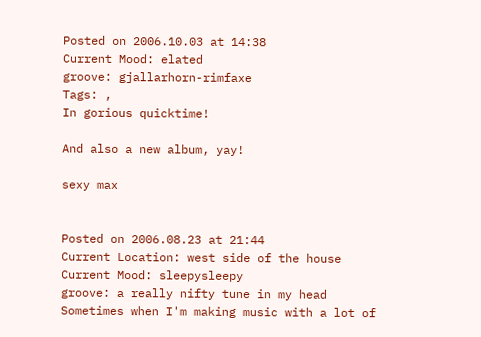Posted on 2006.10.03 at 14:38
Current Mood: elated
groove: gjallarhorn-rimfaxe
Tags: ,
In gorious quicktime!

And also a new album, yay!

sexy max


Posted on 2006.08.23 at 21:44
Current Location: west side of the house
Current Mood: sleepysleepy
groove: a really nifty tune in my head
Sometimes when I'm making music with a lot of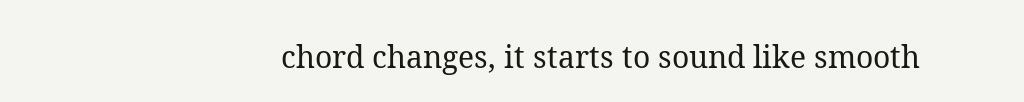chord changes, it starts to sound like smooth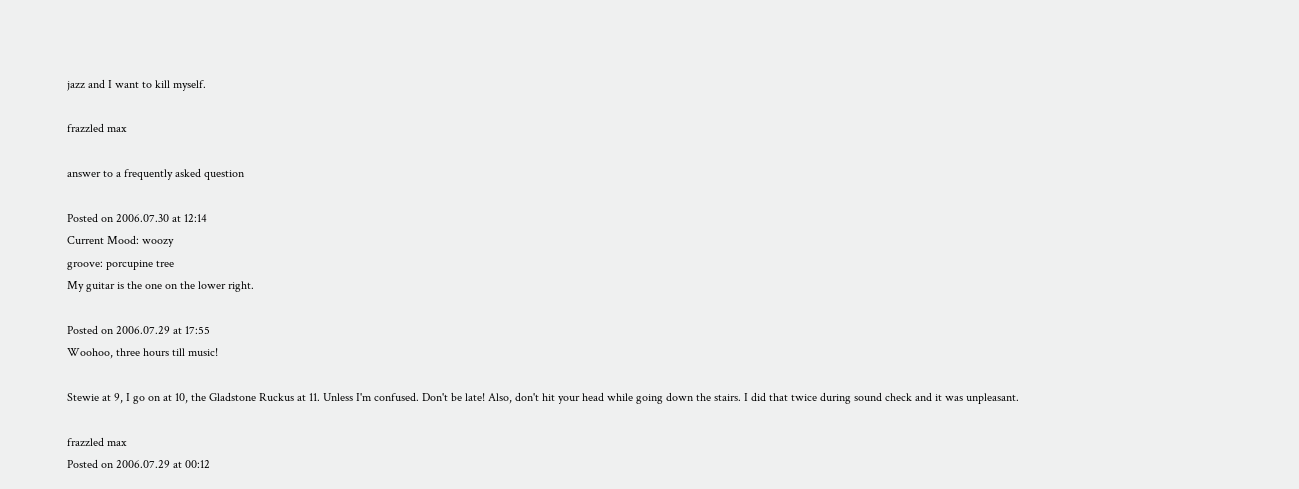jazz and I want to kill myself.

frazzled max

answer to a frequently asked question

Posted on 2006.07.30 at 12:14
Current Mood: woozy
groove: porcupine tree
My guitar is the one on the lower right.

Posted on 2006.07.29 at 17:55
Woohoo, three hours till music!

Stewie at 9, I go on at 10, the Gladstone Ruckus at 11. Unless I'm confused. Don't be late! Also, don't hit your head while going down the stairs. I did that twice during sound check and it was unpleasant.

frazzled max
Posted on 2006.07.29 at 00:12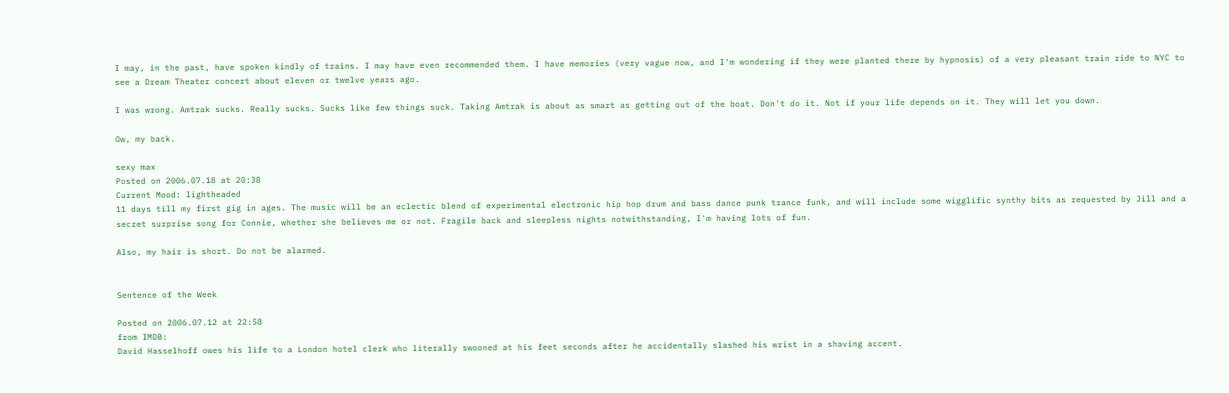I may, in the past, have spoken kindly of trains. I may have even recommended them. I have memories (very vague now, and I'm wondering if they were planted there by hypnosis) of a very pleasant train ride to NYC to see a Dream Theater concert about eleven or twelve years ago.

I was wrong. Amtrak sucks. Really sucks. Sucks like few things suck. Taking Amtrak is about as smart as getting out of the boat. Don't do it. Not if your life depends on it. They will let you down.

Ow, my back.

sexy max
Posted on 2006.07.18 at 20:38
Current Mood: lightheaded
11 days till my first gig in ages. The music will be an eclectic blend of experimental electronic hip hop drum and bass dance punk trance funk, and will include some wigglific synthy bits as requested by Jill and a secret surprise song for Connie, whether she believes me or not. Fragile back and sleepless nights notwithstanding, I'm having lots of fun.

Also, my hair is short. Do not be alarmed.


Sentence of the Week

Posted on 2006.07.12 at 22:58
from IMDB:
David Hasselhoff owes his life to a London hotel clerk who literally swooned at his feet seconds after he accidentally slashed his wrist in a shaving accent.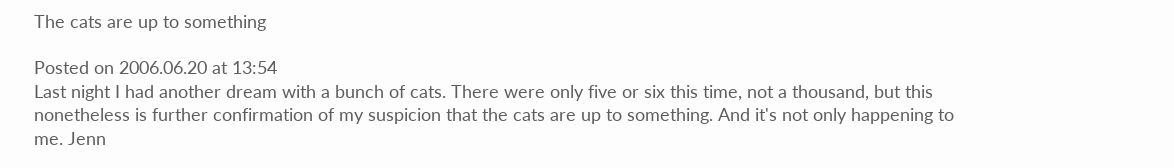The cats are up to something

Posted on 2006.06.20 at 13:54
Last night I had another dream with a bunch of cats. There were only five or six this time, not a thousand, but this nonetheless is further confirmation of my suspicion that the cats are up to something. And it's not only happening to me. Jenn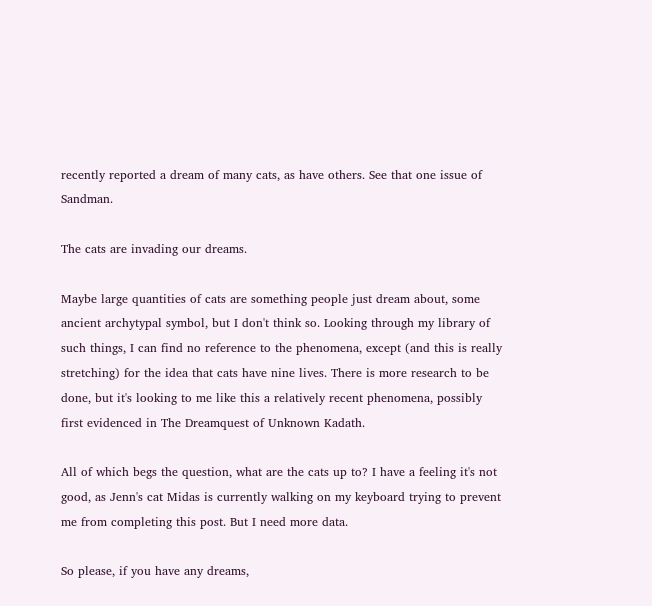recently reported a dream of many cats, as have others. See that one issue of Sandman.

The cats are invading our dreams.

Maybe large quantities of cats are something people just dream about, some ancient archytypal symbol, but I don't think so. Looking through my library of such things, I can find no reference to the phenomena, except (and this is really stretching) for the idea that cats have nine lives. There is more research to be done, but it's looking to me like this a relatively recent phenomena, possibly first evidenced in The Dreamquest of Unknown Kadath.

All of which begs the question, what are the cats up to? I have a feeling it's not good, as Jenn's cat Midas is currently walking on my keyboard trying to prevent me from completing this post. But I need more data.

So please, if you have any dreams,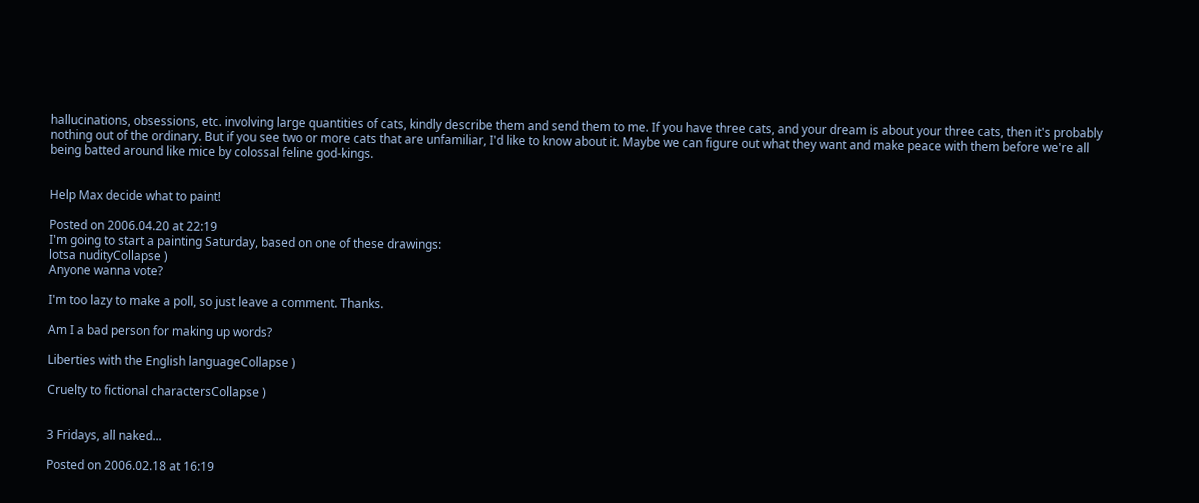hallucinations, obsessions, etc. involving large quantities of cats, kindly describe them and send them to me. If you have three cats, and your dream is about your three cats, then it's probably nothing out of the ordinary. But if you see two or more cats that are unfamiliar, I'd like to know about it. Maybe we can figure out what they want and make peace with them before we're all being batted around like mice by colossal feline god-kings.


Help Max decide what to paint!

Posted on 2006.04.20 at 22:19
I'm going to start a painting Saturday, based on one of these drawings:
lotsa nudityCollapse )
Anyone wanna vote?

I'm too lazy to make a poll, so just leave a comment. Thanks.

Am I a bad person for making up words?

Liberties with the English languageCollapse )

Cruelty to fictional charactersCollapse )


3 Fridays, all naked...

Posted on 2006.02.18 at 16:19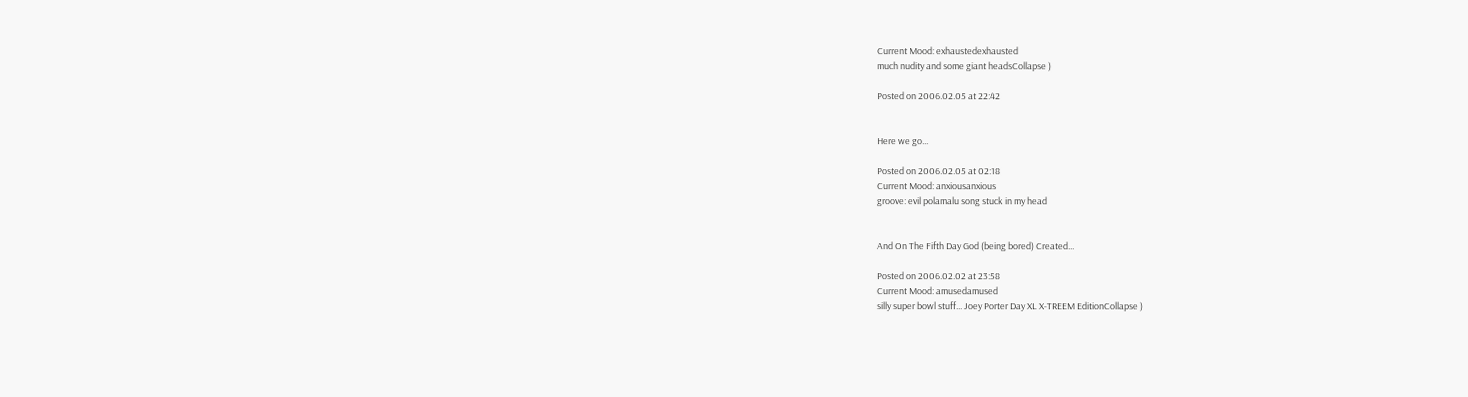Current Mood: exhaustedexhausted
much nudity and some giant headsCollapse )

Posted on 2006.02.05 at 22:42


Here we go...

Posted on 2006.02.05 at 02:18
Current Mood: anxiousanxious
groove: evil polamalu song stuck in my head


And On The Fifth Day God (being bored) Created...

Posted on 2006.02.02 at 23:58
Current Mood: amusedamused
silly super bowl stuff... Joey Porter Day XL X-TREEM EditionCollapse )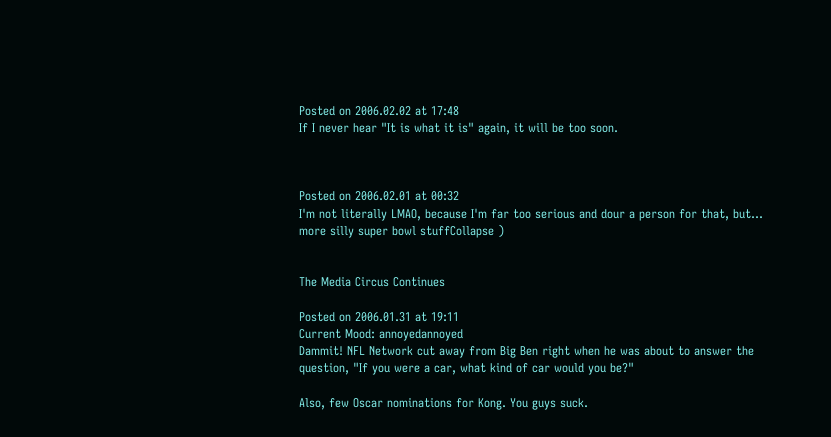Posted on 2006.02.02 at 17:48
If I never hear "It is what it is" again, it will be too soon.



Posted on 2006.02.01 at 00:32
I'm not literally LMAO, because I'm far too serious and dour a person for that, but...
more silly super bowl stuffCollapse )


The Media Circus Continues

Posted on 2006.01.31 at 19:11
Current Mood: annoyedannoyed
Dammit! NFL Network cut away from Big Ben right when he was about to answer the question, "If you were a car, what kind of car would you be?"

Also, few Oscar nominations for Kong. You guys suck.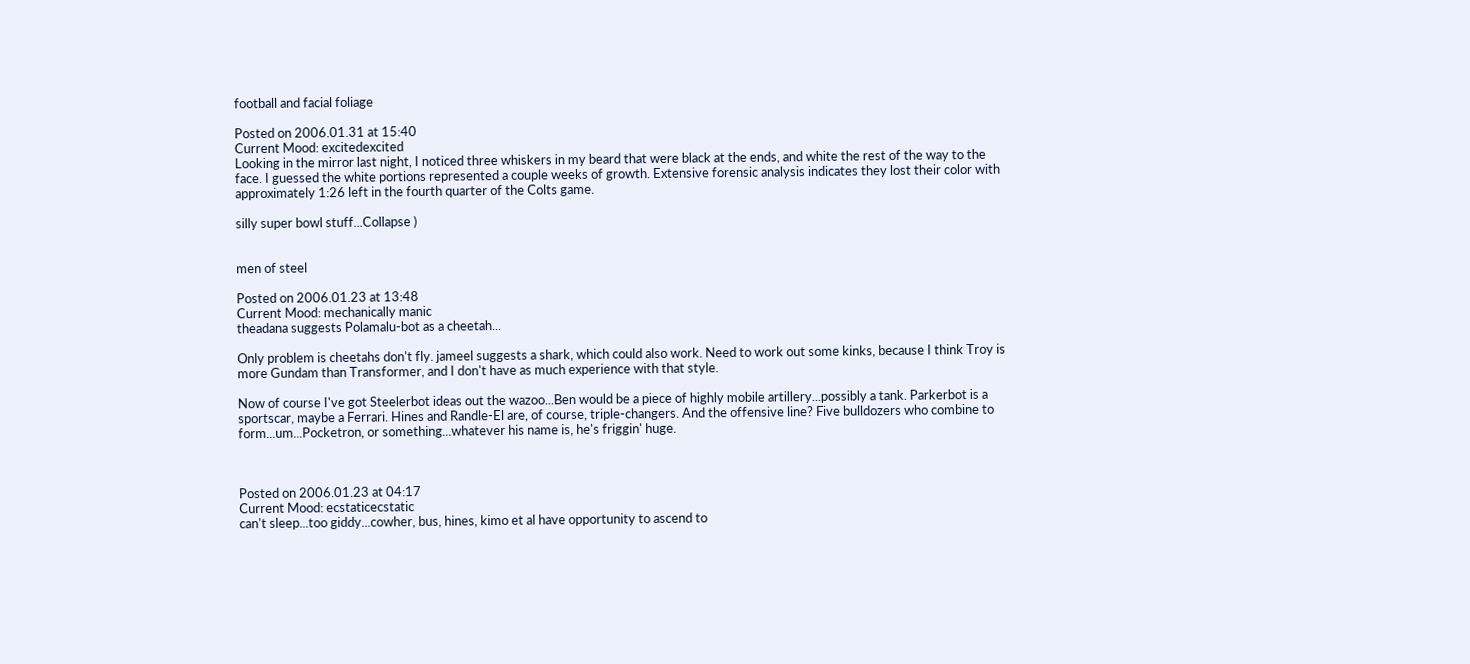football and facial foliage

Posted on 2006.01.31 at 15:40
Current Mood: excitedexcited
Looking in the mirror last night, I noticed three whiskers in my beard that were black at the ends, and white the rest of the way to the face. I guessed the white portions represented a couple weeks of growth. Extensive forensic analysis indicates they lost their color with approximately 1:26 left in the fourth quarter of the Colts game.

silly super bowl stuff...Collapse )


men of steel

Posted on 2006.01.23 at 13:48
Current Mood: mechanically manic
theadana suggests Polamalu-bot as a cheetah...

Only problem is cheetahs don't fly. jameel suggests a shark, which could also work. Need to work out some kinks, because I think Troy is more Gundam than Transformer, and I don't have as much experience with that style.

Now of course I've got Steelerbot ideas out the wazoo...Ben would be a piece of highly mobile artillery...possibly a tank. Parkerbot is a sportscar, maybe a Ferrari. Hines and Randle-El are, of course, triple-changers. And the offensive line? Five bulldozers who combine to form...um...Pocketron, or something...whatever his name is, he's friggin' huge.



Posted on 2006.01.23 at 04:17
Current Mood: ecstaticecstatic
can't sleep...too giddy...cowher, bus, hines, kimo et al have opportunity to ascend to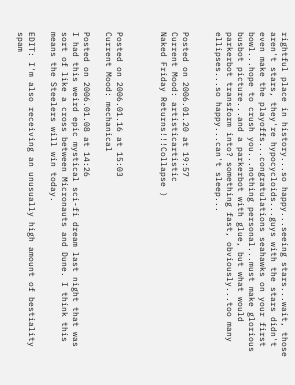rightful place in history...so happy...seeing stars...wait, those aren't stars, they're hypocycloids...guys with the stars didn't even make the playoffs...congratulations seahawks on your first bowl...hope to crush you...nothing personal...must make glorious busbot picture...and a parkerbot with glue, but what would parkerbot transform into? something fast, obviously...too many ellipses...so happy...can't sleep...


Posted on 2006.01.20 at 19:57
Current Mood: artisticartistic
Naked Friday Returns!!!Collapse )



Posted on 2006.01.16 at 15:03
Current Mood: mechanical

Posted on 2006.01.08 at 14:26
I had this weird epic mystical sci-fi dream last night that was sort of like a cross between Micronauts and Dune. I think this means the Steelers will win today.

EDIT: I'm also receiving an unusually high amount of bestiality spam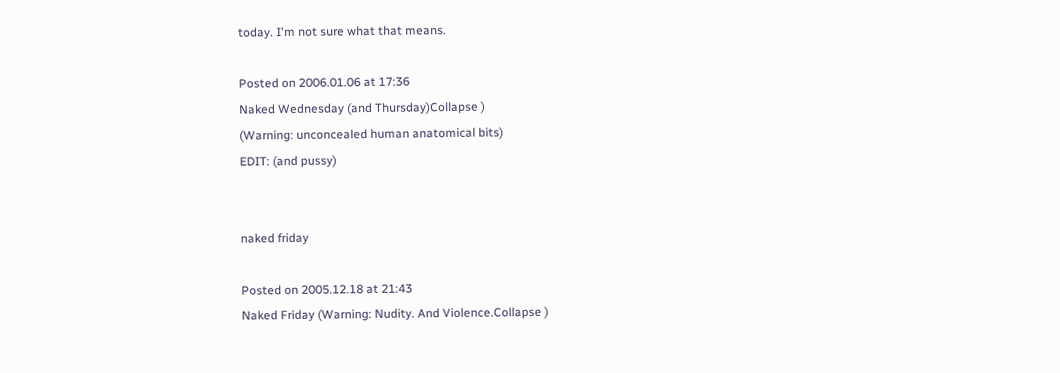today. I'm not sure what that means.

Posted on 2006.01.06 at 17:36
Naked Wednesday (and Thursday)Collapse )
(Warning: unconcealed human anatomical bits)
EDIT: (and pussy)


naked friday

Posted on 2005.12.18 at 21:43
Naked Friday (Warning: Nudity. And Violence.Collapse )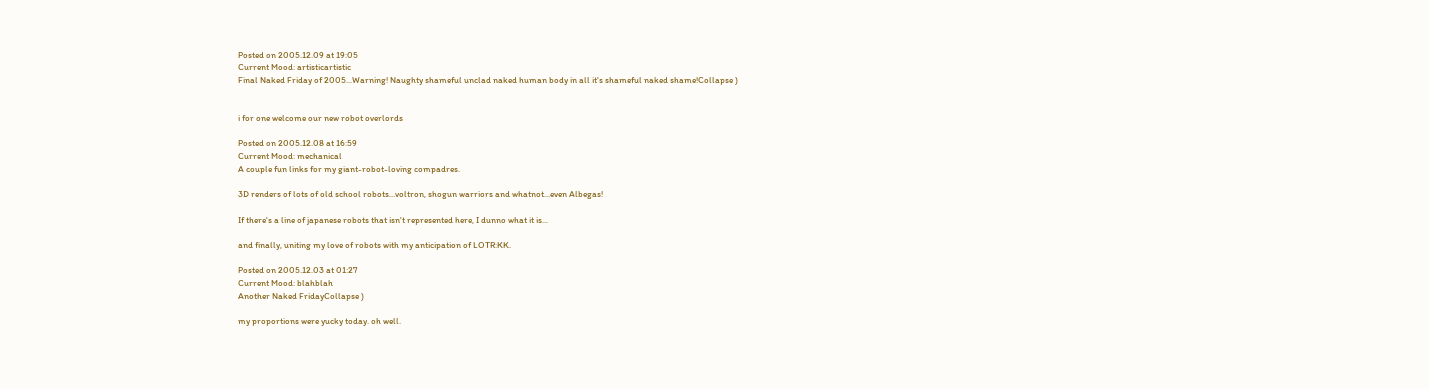Posted on 2005.12.09 at 19:05
Current Mood: artisticartistic
Final Naked Friday of 2005...Warning! Naughty shameful unclad naked human body in all it's shameful naked shame!Collapse )


i for one welcome our new robot overlords

Posted on 2005.12.08 at 16:59
Current Mood: mechanical
A couple fun links for my giant-robot-loving compadres.

3D renders of lots of old school robots...voltron, shogun warriors and whatnot...even Albegas!

If there's a line of japanese robots that isn't represented here, I dunno what it is...

and finally, uniting my love of robots with my anticipation of LOTR:KK.

Posted on 2005.12.03 at 01:27
Current Mood: blahblah
Another Naked FridayCollapse )

my proportions were yucky today. oh well.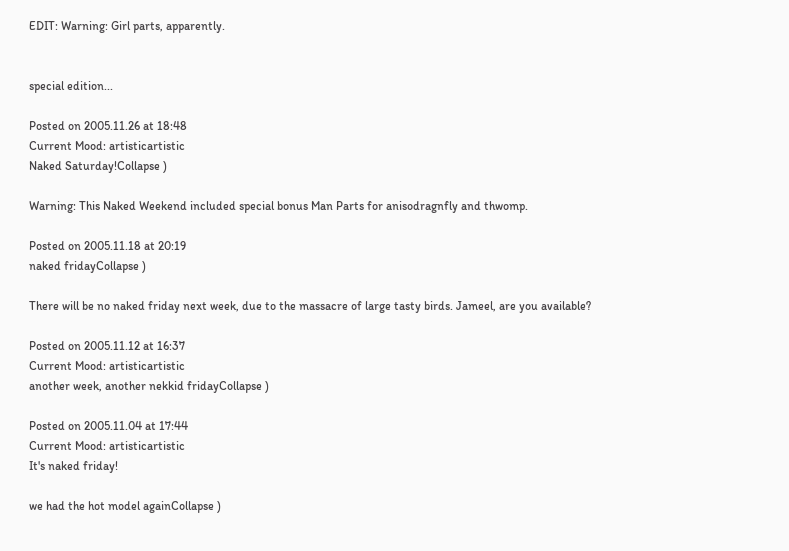EDIT: Warning: Girl parts, apparently.


special edition...

Posted on 2005.11.26 at 18:48
Current Mood: artisticartistic
Naked Saturday!Collapse )

Warning: This Naked Weekend included special bonus Man Parts for anisodragnfly and thwomp.

Posted on 2005.11.18 at 20:19
naked fridayCollapse )

There will be no naked friday next week, due to the massacre of large tasty birds. Jameel, are you available?

Posted on 2005.11.12 at 16:37
Current Mood: artisticartistic
another week, another nekkid fridayCollapse )

Posted on 2005.11.04 at 17:44
Current Mood: artisticartistic
It's naked friday!

we had the hot model againCollapse )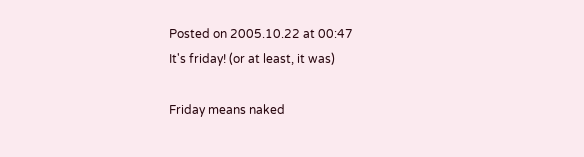Posted on 2005.10.22 at 00:47
It's friday! (or at least, it was)

Friday means naked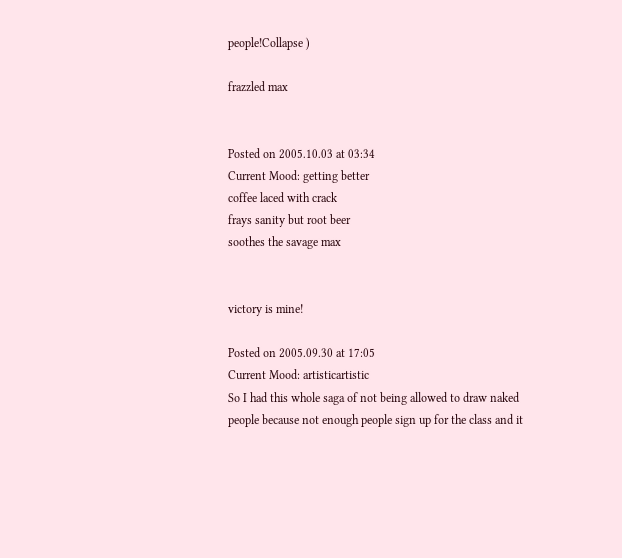people!Collapse )

frazzled max


Posted on 2005.10.03 at 03:34
Current Mood: getting better
coffee laced with crack
frays sanity but root beer
soothes the savage max


victory is mine!

Posted on 2005.09.30 at 17:05
Current Mood: artisticartistic
So I had this whole saga of not being allowed to draw naked people because not enough people sign up for the class and it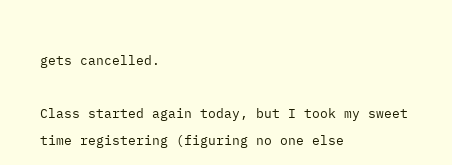gets cancelled.

Class started again today, but I took my sweet time registering (figuring no one else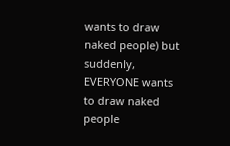wants to draw naked people) but suddenly, EVERYONE wants to draw naked people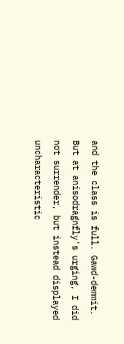and the class is full. Gawd-demmit. But at anisodragnfly's urging, I did not surrender, but instead displayed uncharacteristic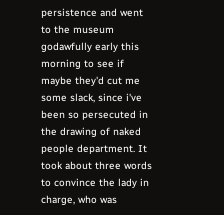persistence and went to the museum godawfully early this morning to see if maybe they'd cut me some slack, since i've been so persecuted in the drawing of naked people department. It took about three words to convince the lady in charge, who was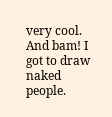very cool. And bam! I got to draw naked people.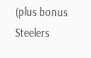(plus bonus Steelers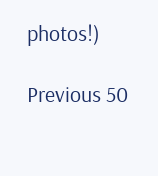photos!)

Previous 50